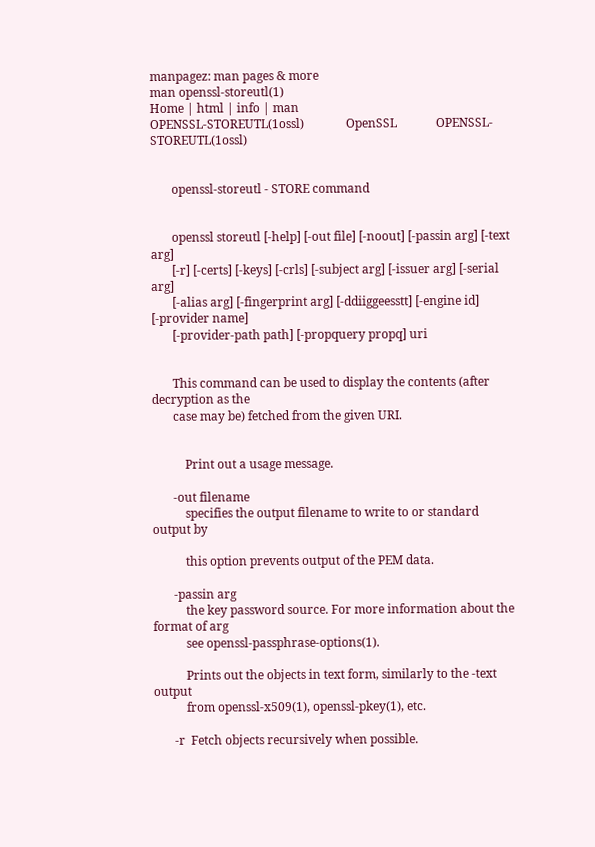manpagez: man pages & more
man openssl-storeutl(1)
Home | html | info | man
OPENSSL-STOREUTL(1ossl)              OpenSSL             OPENSSL-STOREUTL(1ossl)


       openssl-storeutl - STORE command


       openssl storeutl [-help] [-out file] [-noout] [-passin arg] [-text arg]
       [-r] [-certs] [-keys] [-crls] [-subject arg] [-issuer arg] [-serial arg]
       [-alias arg] [-fingerprint arg] [-ddiiggeesstt] [-engine id] [-provider name]
       [-provider-path path] [-propquery propq] uri


       This command can be used to display the contents (after decryption as the
       case may be) fetched from the given URI.


           Print out a usage message.

       -out filename
           specifies the output filename to write to or standard output by

           this option prevents output of the PEM data.

       -passin arg
           the key password source. For more information about the format of arg
           see openssl-passphrase-options(1).

           Prints out the objects in text form, similarly to the -text output
           from openssl-x509(1), openssl-pkey(1), etc.

       -r  Fetch objects recursively when possible.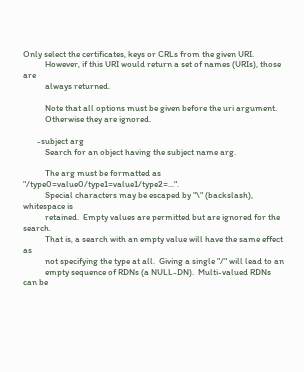Only select the certificates, keys or CRLs from the given URI.
           However, if this URI would return a set of names (URIs), those are
           always returned.

           Note that all options must be given before the uri argument.
           Otherwise they are ignored.

       -subject arg
           Search for an object having the subject name arg.

           The arg must be formatted as "/type0=value0/type1=value1/type2=...".
           Special characters may be escaped by "\" (backslash), whitespace is
           retained.  Empty values are permitted but are ignored for the search.
           That is, a search with an empty value will have the same effect as
           not specifying the type at all.  Giving a single "/" will lead to an
           empty sequence of RDNs (a NULL-DN).  Multi-valued RDNs can be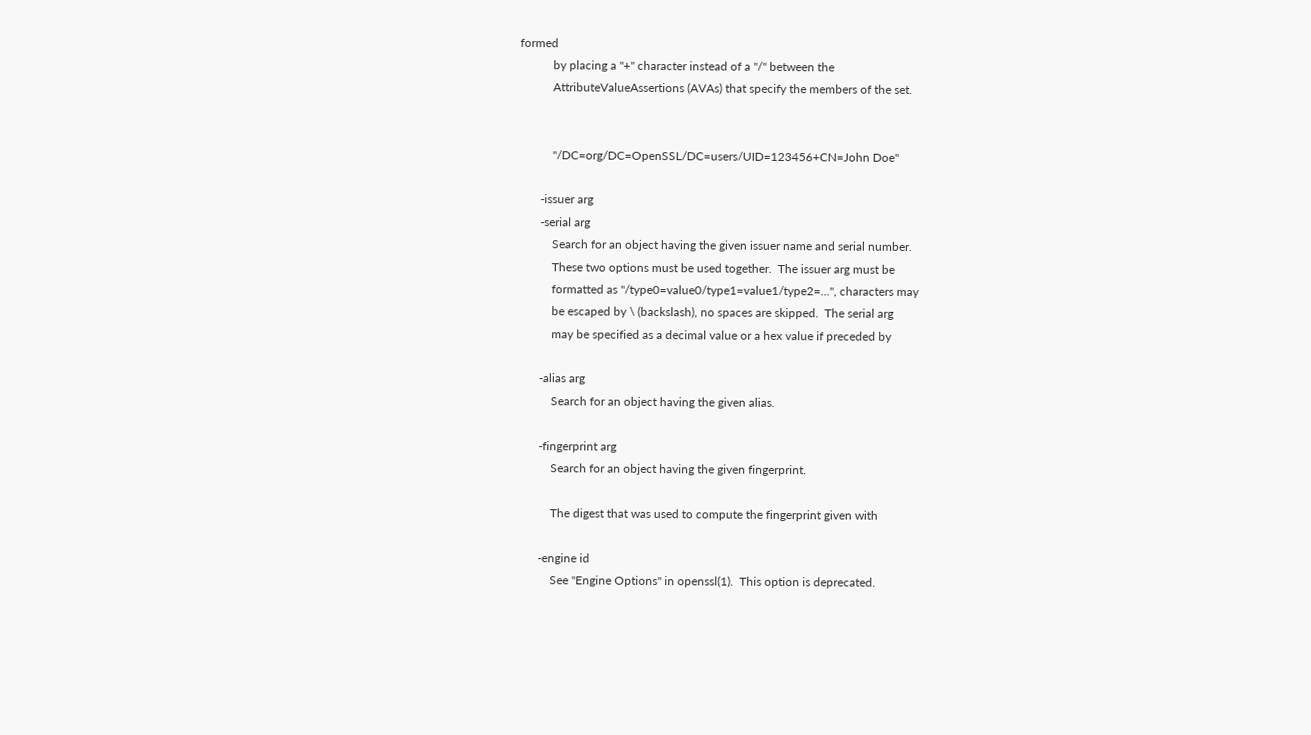formed
           by placing a "+" character instead of a "/" between the
           AttributeValueAssertions (AVAs) that specify the members of the set.


           "/DC=org/DC=OpenSSL/DC=users/UID=123456+CN=John Doe"

       -issuer arg
       -serial arg
           Search for an object having the given issuer name and serial number.
           These two options must be used together.  The issuer arg must be
           formatted as "/type0=value0/type1=value1/type2=...", characters may
           be escaped by \ (backslash), no spaces are skipped.  The serial arg
           may be specified as a decimal value or a hex value if preceded by

       -alias arg
           Search for an object having the given alias.

       -fingerprint arg
           Search for an object having the given fingerprint.

           The digest that was used to compute the fingerprint given with

       -engine id
           See "Engine Options" in openssl(1).  This option is deprecated.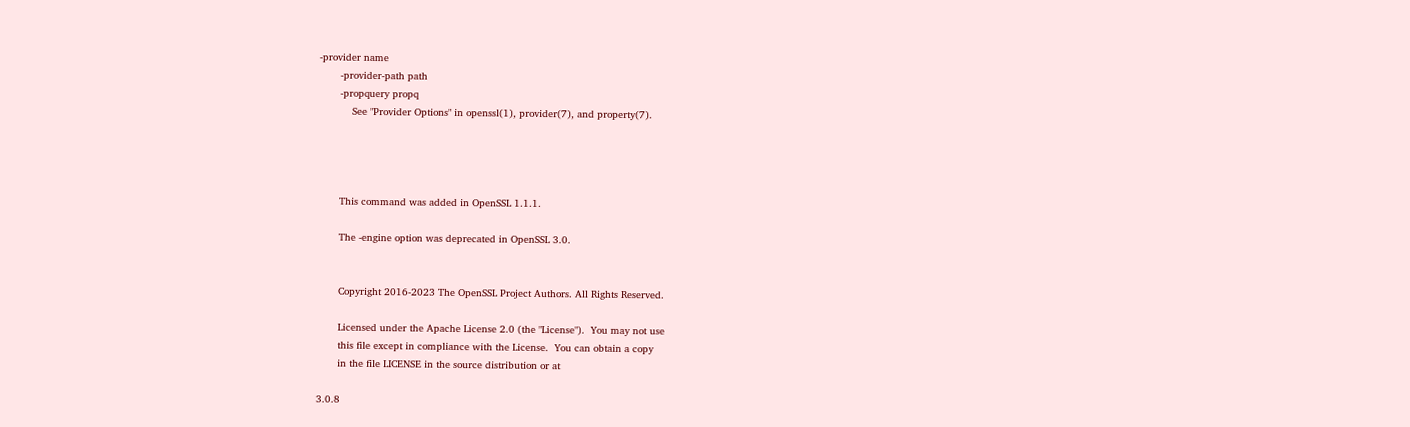-provider name
       -provider-path path
       -propquery propq
           See "Provider Options" in openssl(1), provider(7), and property(7).




       This command was added in OpenSSL 1.1.1.

       The -engine option was deprecated in OpenSSL 3.0.


       Copyright 2016-2023 The OpenSSL Project Authors. All Rights Reserved.

       Licensed under the Apache License 2.0 (the "License").  You may not use
       this file except in compliance with the License.  You can obtain a copy
       in the file LICENSE in the source distribution or at

3.0.8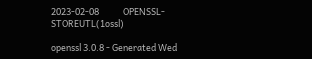2023-02-08            OPENSSL-STOREUTL(1ossl)

openssl 3.0.8 - Generated Wed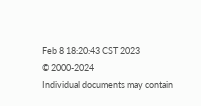Feb 8 18:20:43 CST 2023
© 2000-2024
Individual documents may contain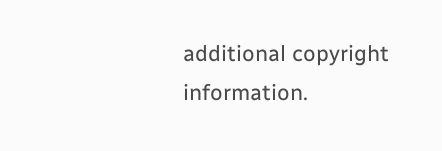additional copyright information.